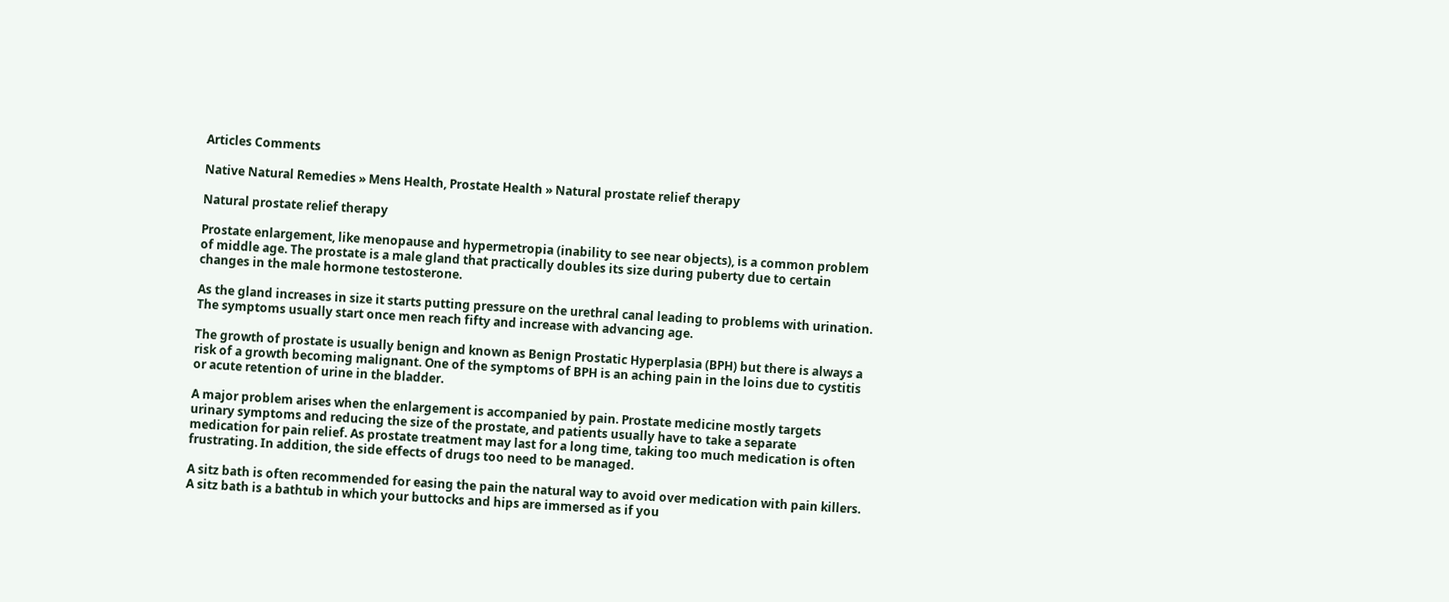Articles Comments

Native Natural Remedies » Mens Health, Prostate Health » Natural prostate relief therapy

Natural prostate relief therapy

Prostate enlargement, like menopause and hypermetropia (inability to see near objects), is a common problem of middle age. The prostate is a male gland that practically doubles its size during puberty due to certain changes in the male hormone testosterone.

As the gland increases in size it starts putting pressure on the urethral canal leading to problems with urination. The symptoms usually start once men reach fifty and increase with advancing age.

The growth of prostate is usually benign and known as Benign Prostatic Hyperplasia (BPH) but there is always a risk of a growth becoming malignant. One of the symptoms of BPH is an aching pain in the loins due to cystitis or acute retention of urine in the bladder.

A major problem arises when the enlargement is accompanied by pain. Prostate medicine mostly targets urinary symptoms and reducing the size of the prostate, and patients usually have to take a separate medication for pain relief. As prostate treatment may last for a long time, taking too much medication is often frustrating. In addition, the side effects of drugs too need to be managed.

A sitz bath is often recommended for easing the pain the natural way to avoid over medication with pain killers. A sitz bath is a bathtub in which your buttocks and hips are immersed as if you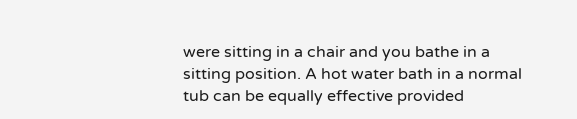were sitting in a chair and you bathe in a sitting position. A hot water bath in a normal tub can be equally effective provided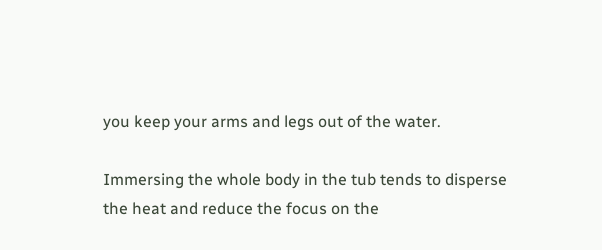you keep your arms and legs out of the water.

Immersing the whole body in the tub tends to disperse the heat and reduce the focus on the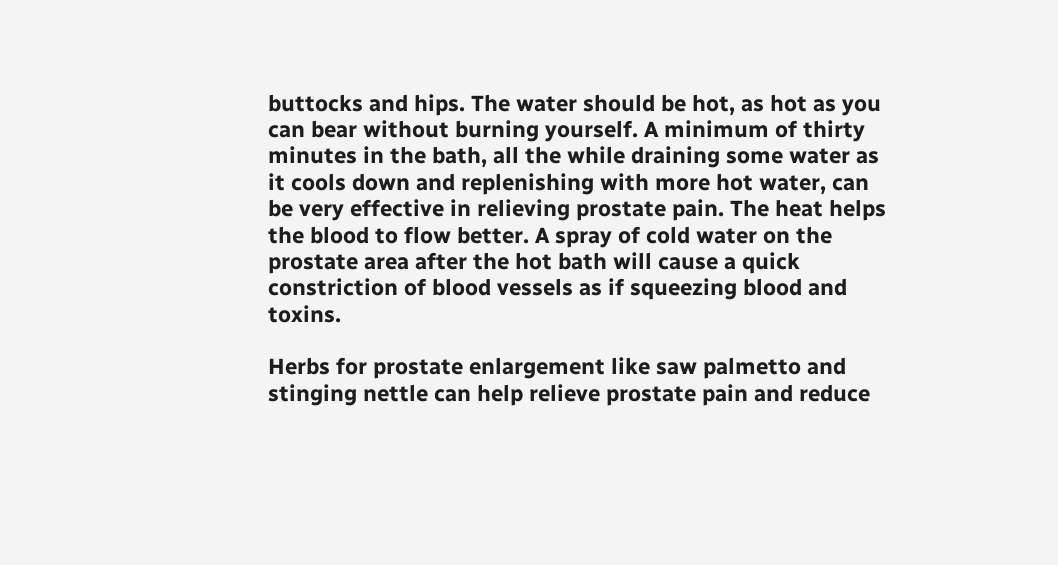buttocks and hips. The water should be hot, as hot as you can bear without burning yourself. A minimum of thirty minutes in the bath, all the while draining some water as it cools down and replenishing with more hot water, can be very effective in relieving prostate pain. The heat helps the blood to flow better. A spray of cold water on the prostate area after the hot bath will cause a quick constriction of blood vessels as if squeezing blood and toxins.

Herbs for prostate enlargement like saw palmetto and stinging nettle can help relieve prostate pain and reduce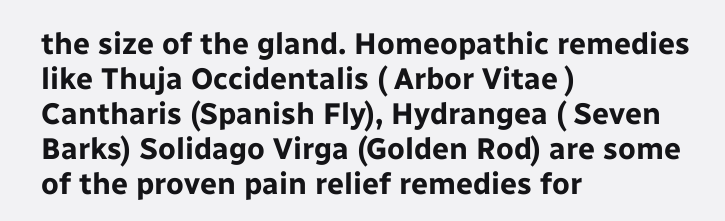the size of the gland. Homeopathic remedies like Thuja Occidentalis ( Arbor Vitae ) Cantharis (Spanish Fly), Hydrangea ( Seven Barks) Solidago Virga (Golden Rod) are some of the proven pain relief remedies for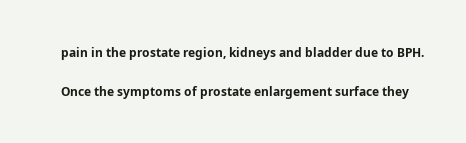pain in the prostate region, kidneys and bladder due to BPH.

Once the symptoms of prostate enlargement surface they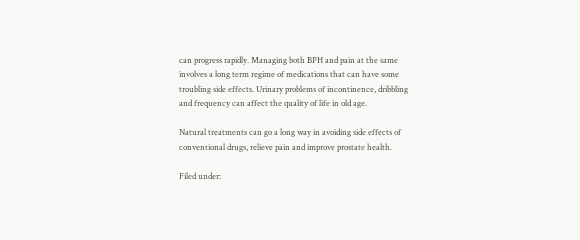can progress rapidly. Managing both BPH and pain at the same involves a long term regime of medications that can have some troubling side effects. Urinary problems of incontinence, dribbling and frequency can affect the quality of life in old age.

Natural treatments can go a long way in avoiding side effects of conventional drugs, relieve pain and improve prostate health.

Filed under: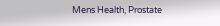Mens Health, Prostate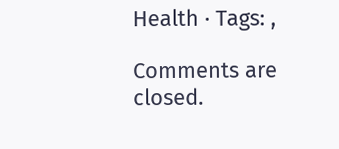Health · Tags: ,

Comments are closed.